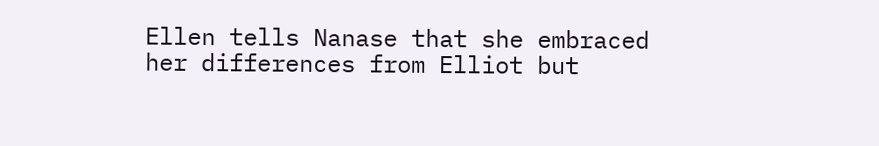Ellen tells Nanase that she embraced her differences from Elliot but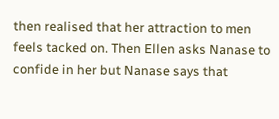then realised that her attraction to men feels tacked on. Then Ellen asks Nanase to confide in her but Nanase says that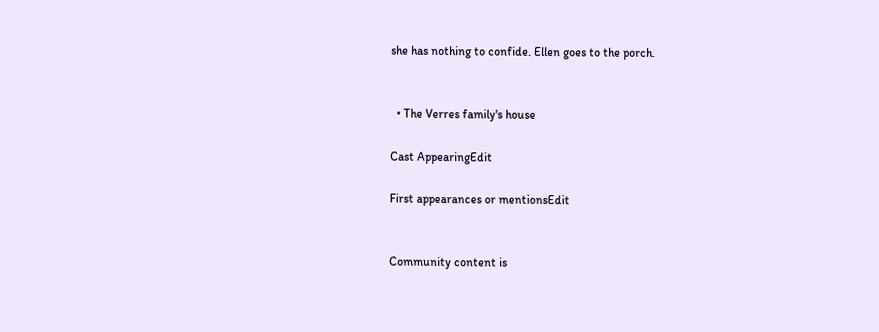she has nothing to confide. Ellen goes to the porch.


  • The Verres family's house

Cast AppearingEdit

First appearances or mentionsEdit


Community content is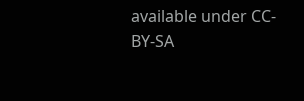available under CC-BY-SA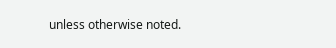unless otherwise noted.